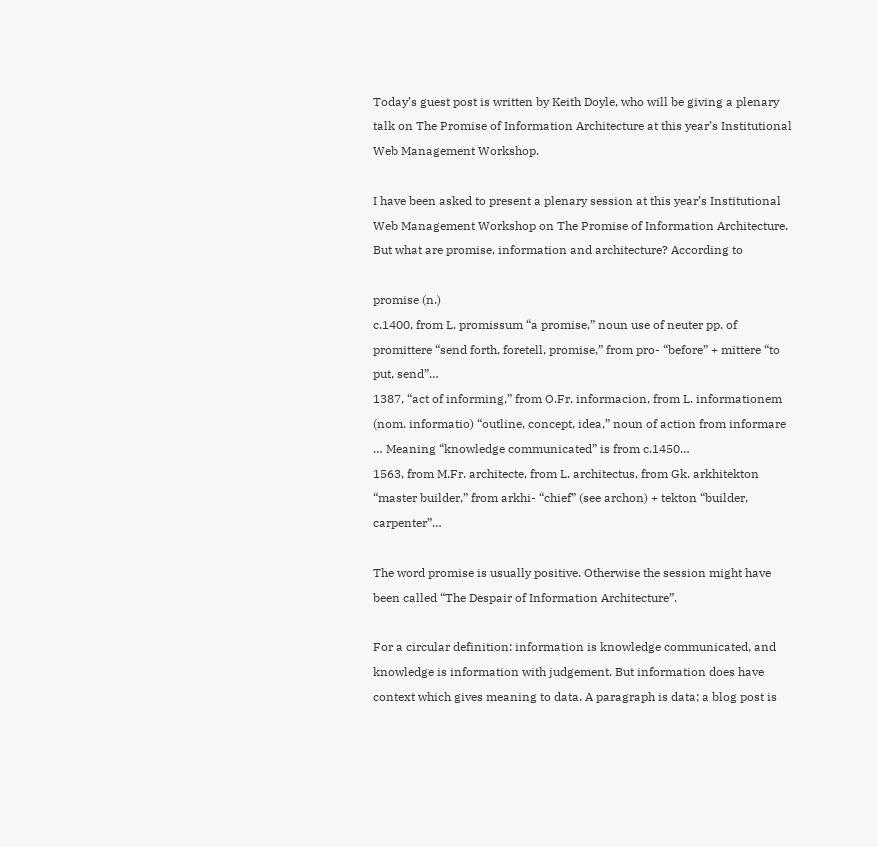Today’s guest post is written by Keith Doyle, who will be giving a plenary talk on The Promise of Information Architecture at this year’s Institutional Web Management Workshop.

I have been asked to present a plenary session at this year’s Institutional Web Management Workshop on The Promise of Information Architecture. But what are promise, information and architecture? According to

promise (n.)
c.1400, from L. promissum “a promise,” noun use of neuter pp. of promittere “send forth, foretell, promise,” from pro- “before” + mittere “to put, send”…
1387, “act of informing,” from O.Fr. informacion, from L. informationem (nom. informatio) “outline, concept, idea,” noun of action from informare … Meaning “knowledge communicated” is from c.1450…
1563, from M.Fr. architecte, from L. architectus, from Gk. arkhitekton “master builder,” from arkhi- “chief” (see archon) + tekton “builder, carpenter”…

The word promise is usually positive. Otherwise the session might have been called “The Despair of Information Architecture”.

For a circular definition: information is knowledge communicated, and knowledge is information with judgement. But information does have context which gives meaning to data. A paragraph is data; a blog post is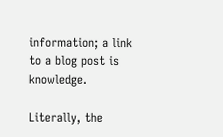information; a link to a blog post is knowledge.

Literally, the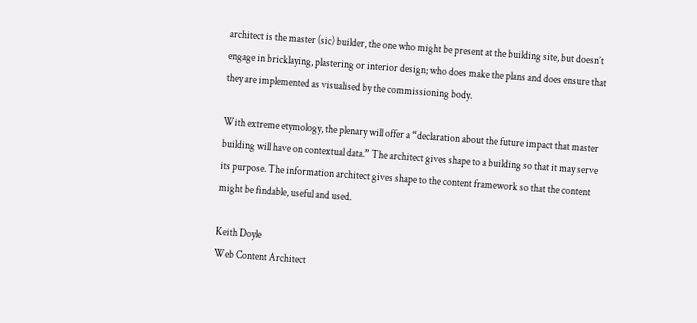architect is the master (sic) builder, the one who might be present at the building site, but doesn’t engage in bricklaying, plastering or interior design; who does make the plans and does ensure that they are implemented as visualised by the commissioning body.

With extreme etymology, the plenary will offer a “declaration about the future impact that master building will have on contextual data.” The architect gives shape to a building so that it may serve its purpose. The information architect gives shape to the content framework so that the content might be findable, useful and used.

Keith Doyle
Web Content Architect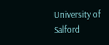University of Salford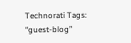Technorati Tags: “guest-blog”